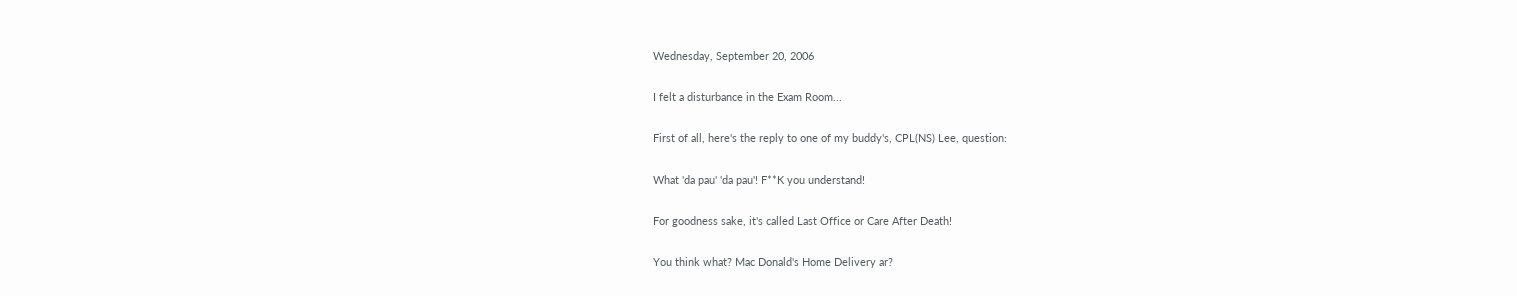Wednesday, September 20, 2006

I felt a disturbance in the Exam Room...

First of all, here's the reply to one of my buddy's, CPL(NS) Lee, question:

What 'da pau' 'da pau'! F**K you understand!

For goodness sake, it's called Last Office or Care After Death!

You think what? Mac Donald's Home Delivery ar?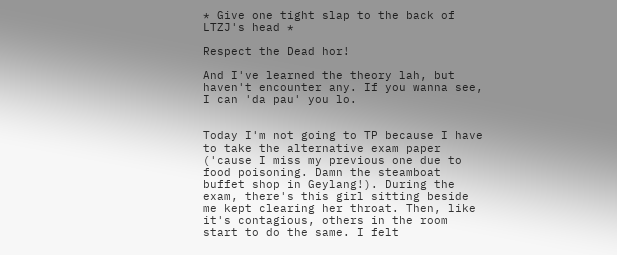* Give one tight slap to the back of LTZJ's head *

Respect the Dead hor!

And I've learned the theory lah, but haven't encounter any. If you wanna see, I can 'da pau' you lo.


Today I'm not going to TP because I have to take the alternative exam paper ('cause I miss my previous one due to food poisoning. Damn the steamboat buffet shop in Geylang!). During the exam, there's this girl sitting beside me kept clearing her throat. Then, like it's contagious, others in the room start to do the same. I felt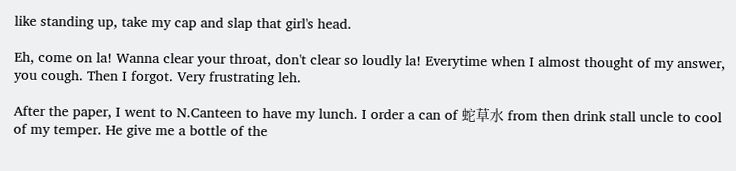like standing up, take my cap and slap that girl's head.

Eh, come on la! Wanna clear your throat, don't clear so loudly la! Everytime when I almost thought of my answer, you cough. Then I forgot. Very frustrating leh.

After the paper, I went to N.Canteen to have my lunch. I order a can of 蛇草水 from then drink stall uncle to cool of my temper. He give me a bottle of the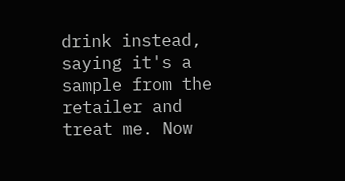drink instead, saying it's a sample from the retailer and treat me. Now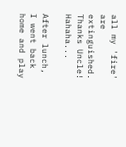all my 'fire' are extinguished. Thanks Uncle! Hahaha...

After lunch, I went back home and play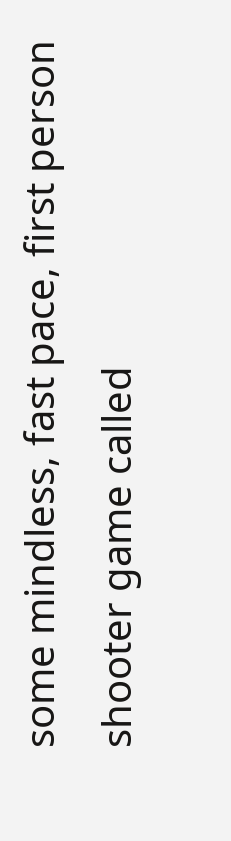some mindless, fast pace, first person shooter game called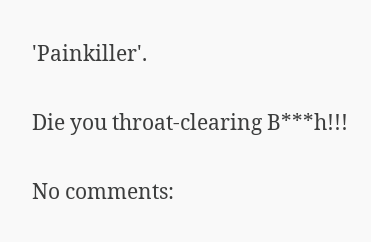'Painkiller'.

Die you throat-clearing B***h!!!

No comments: